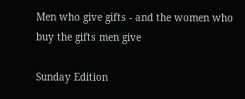Men who give gifts - and the women who buy the gifts men give

Sunday Edition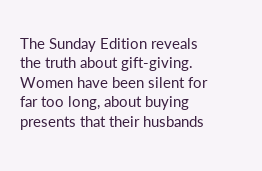The Sunday Edition reveals the truth about gift-giving. Women have been silent for far too long, about buying presents that their husbands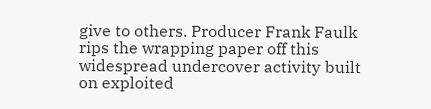give to others. Producer Frank Faulk rips the wrapping paper off this widespread undercover activity built on exploited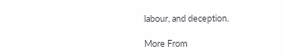labour, and deception.

More From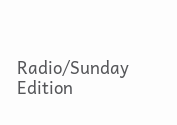Radio/Sunday Edition